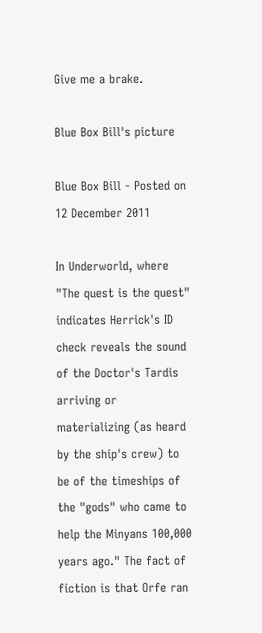Give me a brake.

Blue Box Bill's picture

Blue Box Bill - Posted on 12 December 2011

In Underworld, where "The quest is the quest" indicates Herrick's ID check reveals the sound of the Doctor's Tardis arriving or materializing (as heard by the ship's crew) to be of the timeships of the "gods" who came to help the Minyans 100,000 years ago." The fact of fiction is that Orfe ran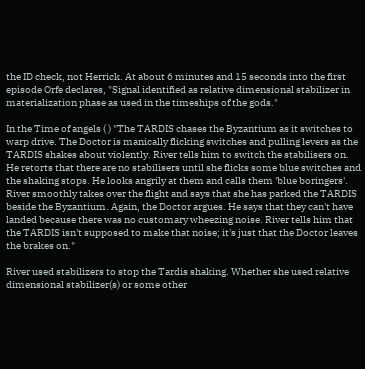the ID check, not Herrick. At about 6 minutes and 15 seconds into the first episode Orfe declares, "Signal identified as relative dimensional stabilizer in materialization phase as used in the timeships of the gods."

In the Time of angels ( ) "The TARDIS chases the Byzantium as it switches to warp drive. The Doctor is manically flicking switches and pulling levers as the TARDIS shakes about violently. River tells him to switch the stabilisers on. He retorts that there are no stabilisers until she flicks some blue switches and the shaking stops. He looks angrily at them and calls them 'blue boringers'. River smoothly takes over the flight and says that she has parked the TARDIS beside the Byzantium. Again, the Doctor argues. He says that they can't have landed because there was no customary wheezing noise. River tells him that the TARDIS isn't supposed to make that noise; it's just that the Doctor leaves the brakes on."

River used stabilizers to stop the Tardis shaking. Whether she used relative dimensional stabilizer(s) or some other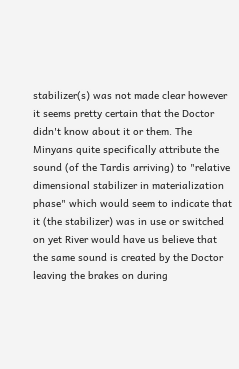stabilizer(s) was not made clear however it seems pretty certain that the Doctor didn't know about it or them. The Minyans quite specifically attribute the sound (of the Tardis arriving) to "relative dimensional stabilizer in materialization phase" which would seem to indicate that it (the stabilizer) was in use or switched on yet River would have us believe that the same sound is created by the Doctor leaving the brakes on during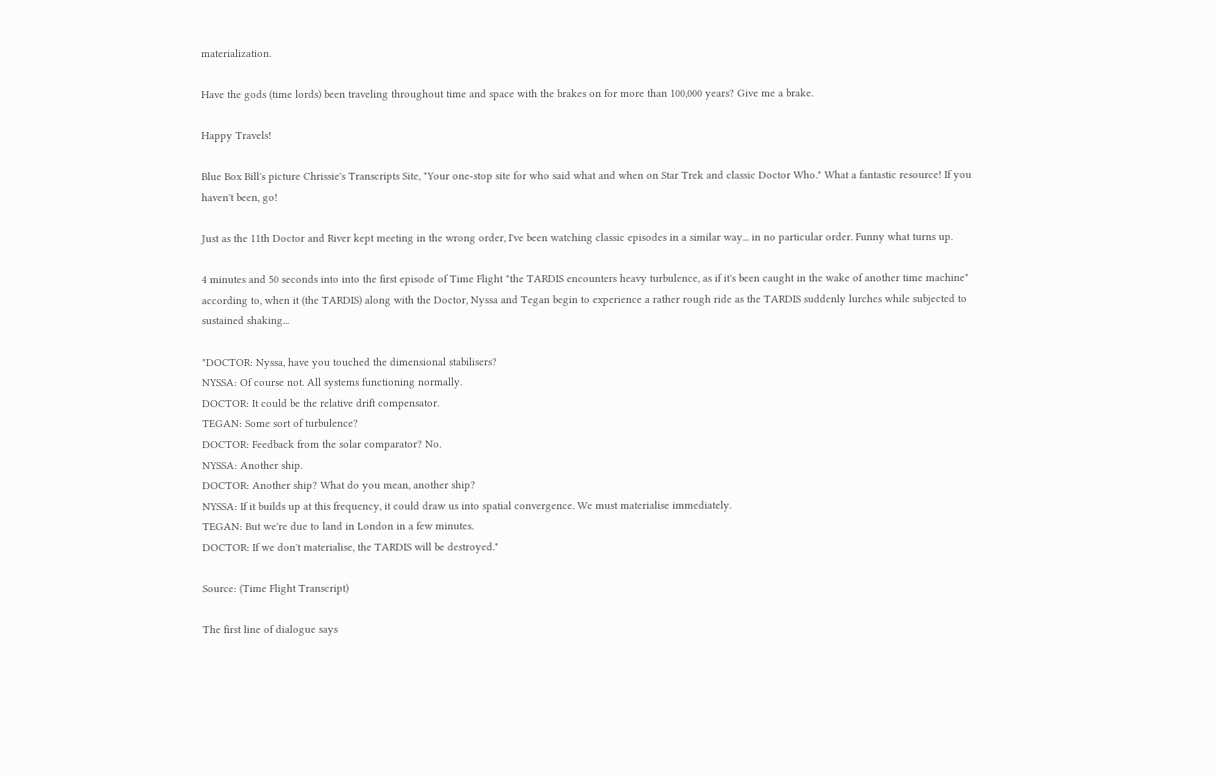materialization.

Have the gods (time lords) been traveling throughout time and space with the brakes on for more than 100,000 years? Give me a brake.

Happy Travels!

Blue Box Bill's picture Chrissie's Transcripts Site, "Your one-stop site for who said what and when on Star Trek and classic Doctor Who." What a fantastic resource! If you haven't been, go!

Just as the 11th Doctor and River kept meeting in the wrong order, I've been watching classic episodes in a similar way... in no particular order. Funny what turns up.

4 minutes and 50 seconds into into the first episode of Time Flight "the TARDIS encounters heavy turbulence, as if it's been caught in the wake of another time machine" according to, when it (the TARDIS) along with the Doctor, Nyssa and Tegan begin to experience a rather rough ride as the TARDIS suddenly lurches while subjected to sustained shaking...

"DOCTOR: Nyssa, have you touched the dimensional stabilisers?
NYSSA: Of course not. All systems functioning normally.
DOCTOR: It could be the relative drift compensator.
TEGAN: Some sort of turbulence?
DOCTOR: Feedback from the solar comparator? No.
NYSSA: Another ship.
DOCTOR: Another ship? What do you mean, another ship?
NYSSA: If it builds up at this frequency, it could draw us into spatial convergence. We must materialise immediately.
TEGAN: But we're due to land in London in a few minutes.
DOCTOR: If we don't materialise, the TARDIS will be destroyed."

Source: (Time Flight Transcript)

The first line of dialogue says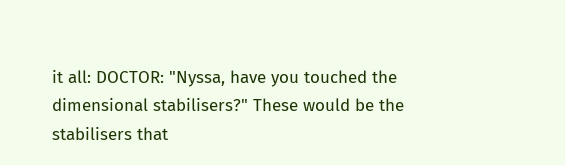it all: DOCTOR: "Nyssa, have you touched the dimensional stabilisers?" These would be the stabilisers that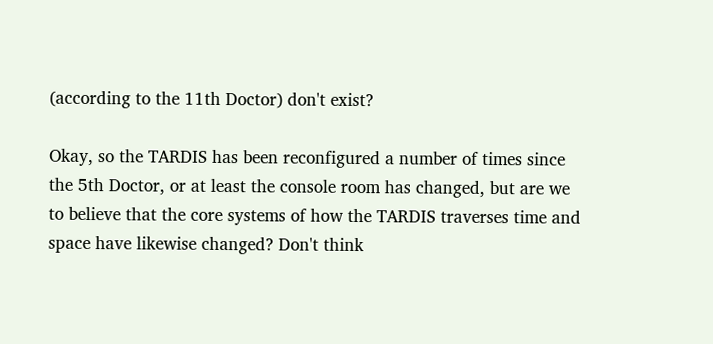(according to the 11th Doctor) don't exist?

Okay, so the TARDIS has been reconfigured a number of times since the 5th Doctor, or at least the console room has changed, but are we to believe that the core systems of how the TARDIS traverses time and space have likewise changed? Don't think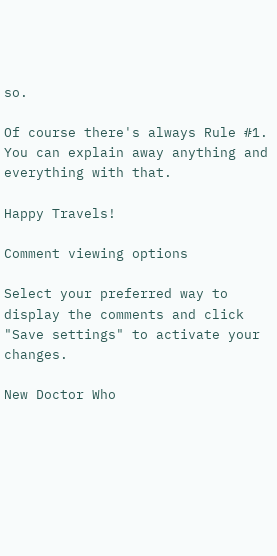so.

Of course there's always Rule #1. You can explain away anything and everything with that.

Happy Travels!

Comment viewing options

Select your preferred way to display the comments and click "Save settings" to activate your changes.

New Doctor Who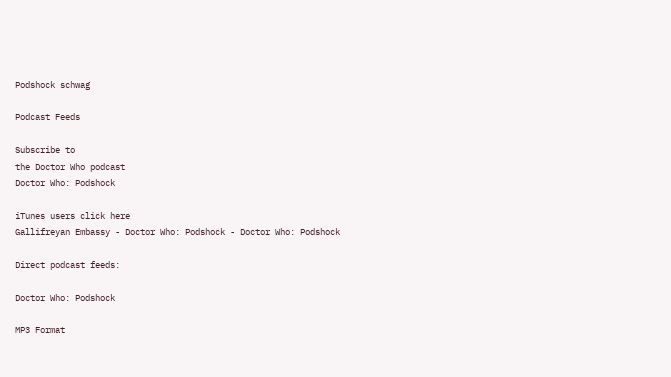Podshock schwag

Podcast Feeds

Subscribe to
the Doctor Who podcast
Doctor Who: Podshock

iTunes users click here
Gallifreyan Embassy - Doctor Who: Podshock - Doctor Who: Podshock

Direct podcast feeds:

Doctor Who: Podshock

MP3 Format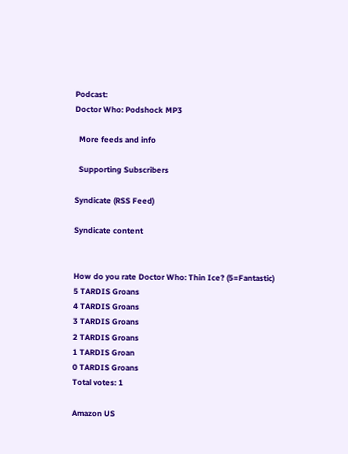Podcast:
Doctor Who: Podshock MP3

  More feeds and info

  Supporting Subscribers

Syndicate (RSS Feed)

Syndicate content


How do you rate Doctor Who: Thin Ice? (5=Fantastic)
5 TARDIS Groans
4 TARDIS Groans
3 TARDIS Groans
2 TARDIS Groans
1 TARDIS Groan
0 TARDIS Groans
Total votes: 1

Amazon US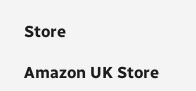Store

Amazon UK Store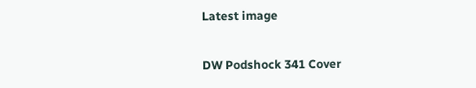Latest image

DW Podshock 341 Cover